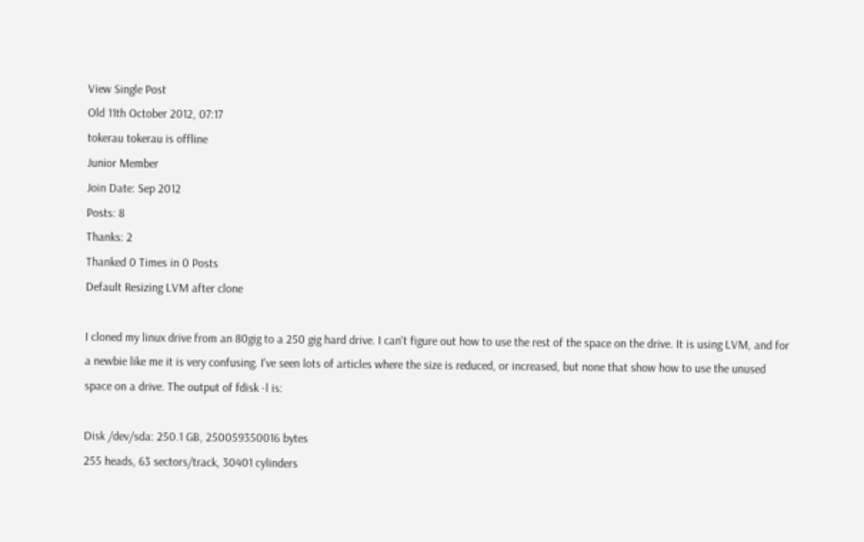View Single Post
Old 11th October 2012, 07:17
tokerau tokerau is offline
Junior Member
Join Date: Sep 2012
Posts: 8
Thanks: 2
Thanked 0 Times in 0 Posts
Default Resizing LVM after clone

I cloned my linux drive from an 80gig to a 250 gig hard drive. I can't figure out how to use the rest of the space on the drive. It is using LVM, and for a newbie like me it is very confusing. I've seen lots of articles where the size is reduced, or increased, but none that show how to use the unused space on a drive. The output of fdisk -l is:

Disk /dev/sda: 250.1 GB, 250059350016 bytes
255 heads, 63 sectors/track, 30401 cylinders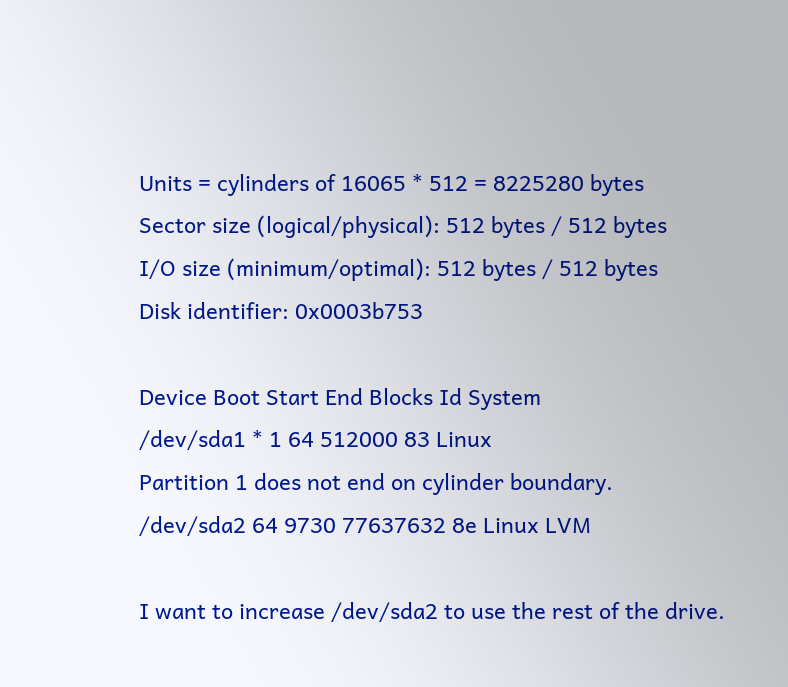Units = cylinders of 16065 * 512 = 8225280 bytes
Sector size (logical/physical): 512 bytes / 512 bytes
I/O size (minimum/optimal): 512 bytes / 512 bytes
Disk identifier: 0x0003b753

Device Boot Start End Blocks Id System
/dev/sda1 * 1 64 512000 83 Linux
Partition 1 does not end on cylinder boundary.
/dev/sda2 64 9730 77637632 8e Linux LVM

I want to increase /dev/sda2 to use the rest of the drive.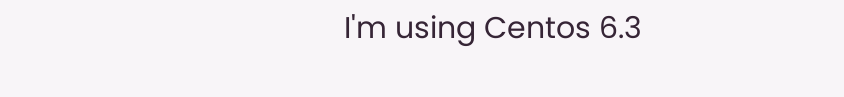I'm using Centos 6.3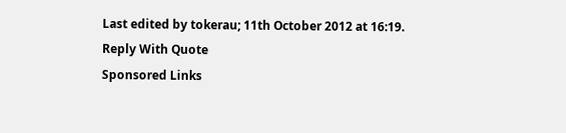Last edited by tokerau; 11th October 2012 at 16:19.
Reply With Quote
Sponsored Links